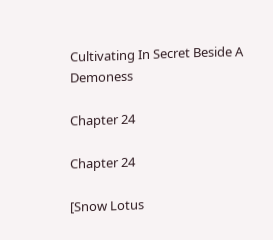Cultivating In Secret Beside A Demoness

Chapter 24

Chapter 24

[Snow Lotus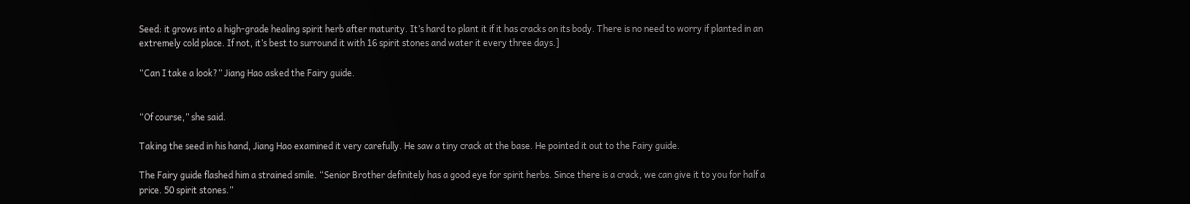Seed: it grows into a high-grade healing spirit herb after maturity. It’s hard to plant it if it has cracks on its body. There is no need to worry if planted in an extremely cold place. If not, it’s best to surround it with 16 spirit stones and water it every three days.]

“Can I take a look?” Jiang Hao asked the Fairy guide.


“Of course,” she said.

Taking the seed in his hand, Jiang Hao examined it very carefully. He saw a tiny crack at the base. He pointed it out to the Fairy guide.

The Fairy guide flashed him a strained smile. “Senior Brother definitely has a good eye for spirit herbs. Since there is a crack, we can give it to you for half a price. 50 spirit stones.”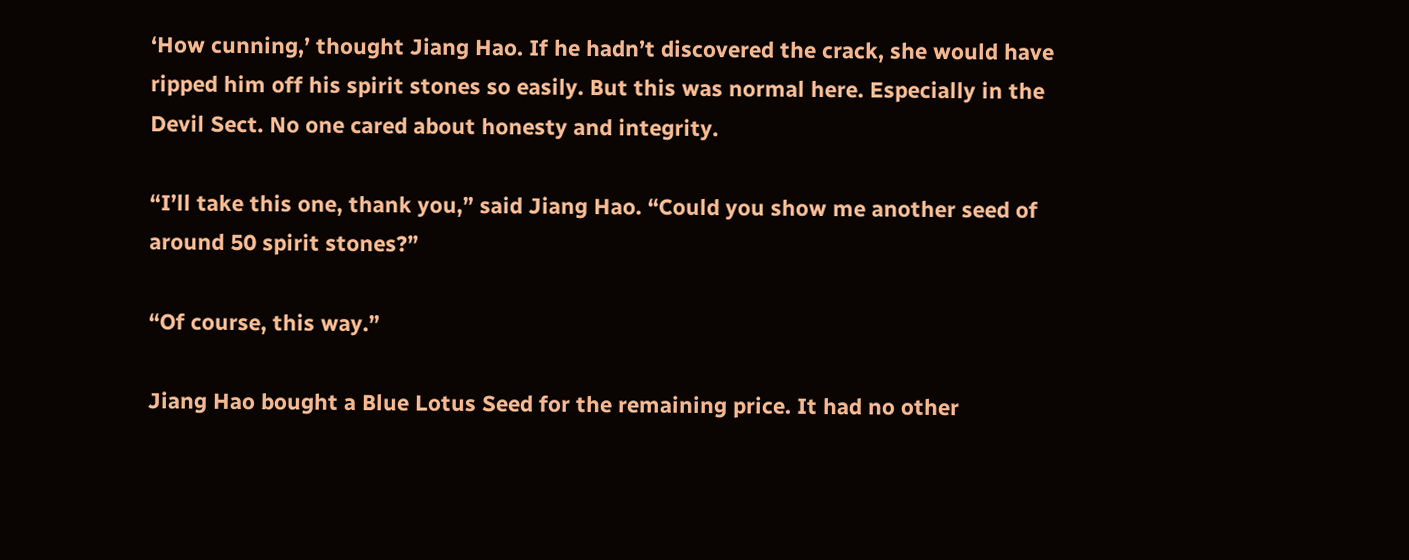‘How cunning,’ thought Jiang Hao. If he hadn’t discovered the crack, she would have ripped him off his spirit stones so easily. But this was normal here. Especially in the Devil Sect. No one cared about honesty and integrity.

“I’ll take this one, thank you,” said Jiang Hao. “Could you show me another seed of around 50 spirit stones?”

“Of course, this way.”

Jiang Hao bought a Blue Lotus Seed for the remaining price. It had no other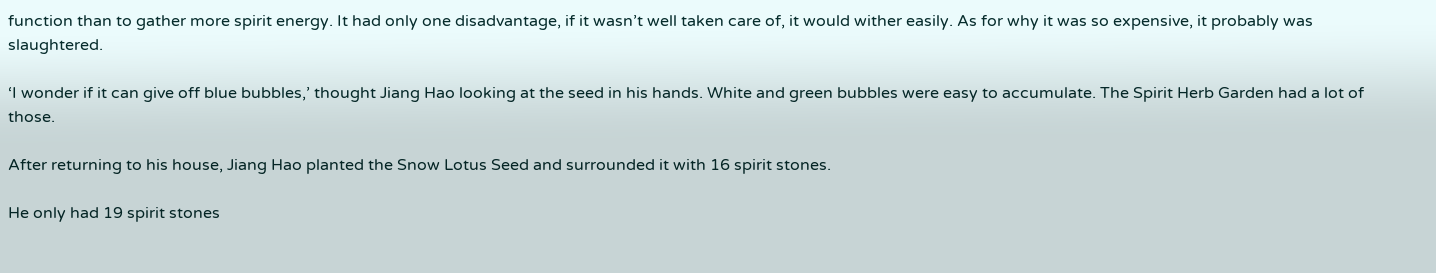function than to gather more spirit energy. It had only one disadvantage, if it wasn’t well taken care of, it would wither easily. As for why it was so expensive, it probably was slaughtered.

‘I wonder if it can give off blue bubbles,’ thought Jiang Hao looking at the seed in his hands. White and green bubbles were easy to accumulate. The Spirit Herb Garden had a lot of those.

After returning to his house, Jiang Hao planted the Snow Lotus Seed and surrounded it with 16 spirit stones.

He only had 19 spirit stones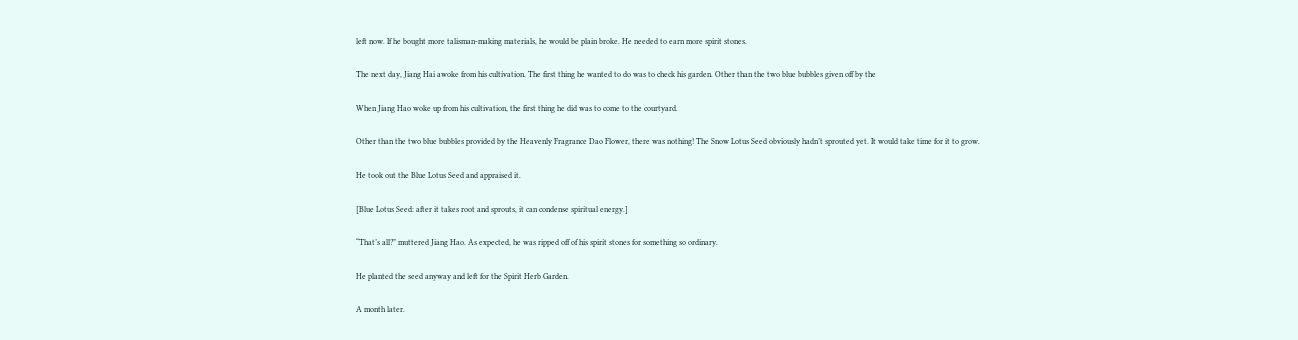left now. If he bought more talisman-making materials, he would be plain broke. He needed to earn more spirit stones.

The next day, Jiang Hai awoke from his cultivation. The first thing he wanted to do was to check his garden. Other than the two blue bubbles given off by the

When Jiang Hao woke up from his cultivation, the first thing he did was to come to the courtyard.

Other than the two blue bubbles provided by the Heavenly Fragrance Dao Flower, there was nothing! The Snow Lotus Seed obviously hadn’t sprouted yet. It would take time for it to grow.

He took out the Blue Lotus Seed and appraised it.

[Blue Lotus Seed: after it takes root and sprouts, it can condense spiritual energy.]

“That’s all?” muttered Jiang Hao. As expected, he was ripped off of his spirit stones for something so ordinary.

He planted the seed anyway and left for the Spirit Herb Garden.

A month later.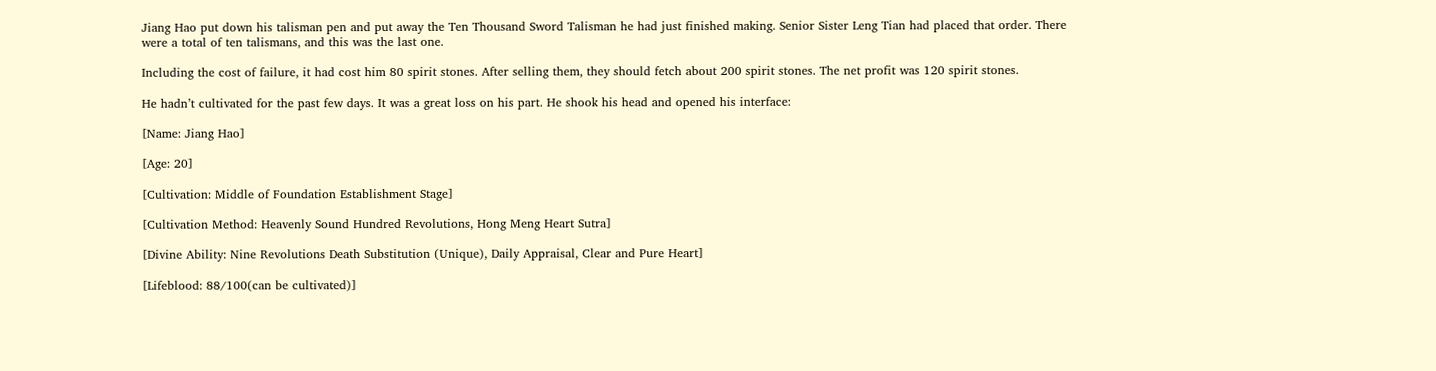Jiang Hao put down his talisman pen and put away the Ten Thousand Sword Talisman he had just finished making. Senior Sister Leng Tian had placed that order. There were a total of ten talismans, and this was the last one.

Including the cost of failure, it had cost him 80 spirit stones. After selling them, they should fetch about 200 spirit stones. The net profit was 120 spirit stones.

He hadn’t cultivated for the past few days. It was a great loss on his part. He shook his head and opened his interface:

[Name: Jiang Hao]

[Age: 20]

[Cultivation: Middle of Foundation Establishment Stage]

[Cultivation Method: Heavenly Sound Hundred Revolutions, Hong Meng Heart Sutra]

[Divine Ability: Nine Revolutions Death Substitution (Unique), Daily Appraisal, Clear and Pure Heart]

[Lifeblood: 88/100(can be cultivated)]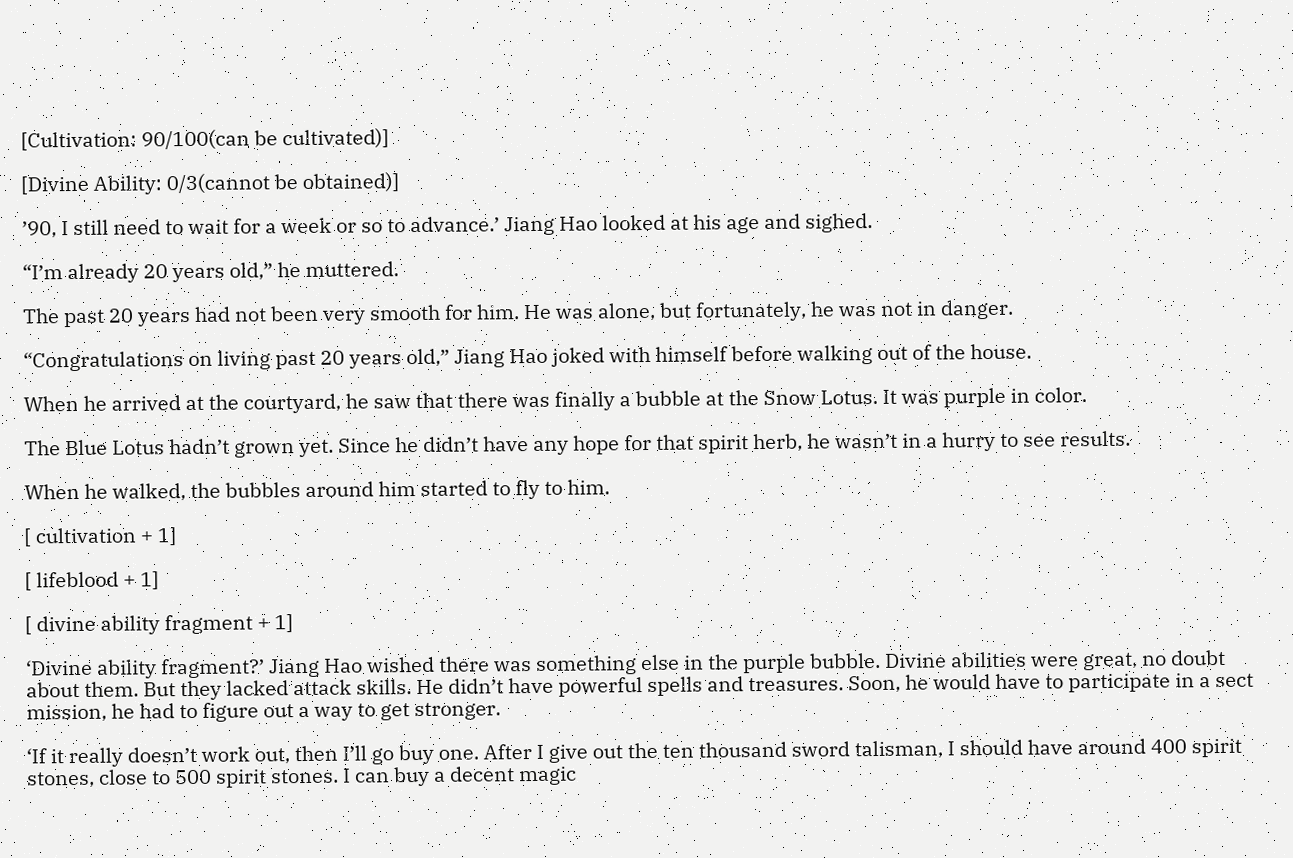[Cultivation: 90/100(can be cultivated)]

[Divine Ability: 0/3(cannot be obtained)]

’90, I still need to wait for a week or so to advance.’ Jiang Hao looked at his age and sighed.

“I’m already 20 years old,” he muttered.

The past 20 years had not been very smooth for him. He was alone, but fortunately, he was not in danger.

“Congratulations on living past 20 years old,” Jiang Hao joked with himself before walking out of the house.

When he arrived at the courtyard, he saw that there was finally a bubble at the Snow Lotus. It was purple in color.

The Blue Lotus hadn’t grown yet. Since he didn’t have any hope for that spirit herb, he wasn’t in a hurry to see results.

When he walked, the bubbles around him started to fly to him.

[ cultivation + 1]

[ lifeblood + 1]

[ divine ability fragment + 1]

‘Divine ability fragment?’ Jiang Hao wished there was something else in the purple bubble. Divine abilities were great, no doubt about them. But they lacked attack skills. He didn’t have powerful spells and treasures. Soon, he would have to participate in a sect mission, he had to figure out a way to get stronger.

‘If it really doesn’t work out, then I’ll go buy one. After I give out the ten thousand sword talisman, I should have around 400 spirit stones, close to 500 spirit stones. I can buy a decent magic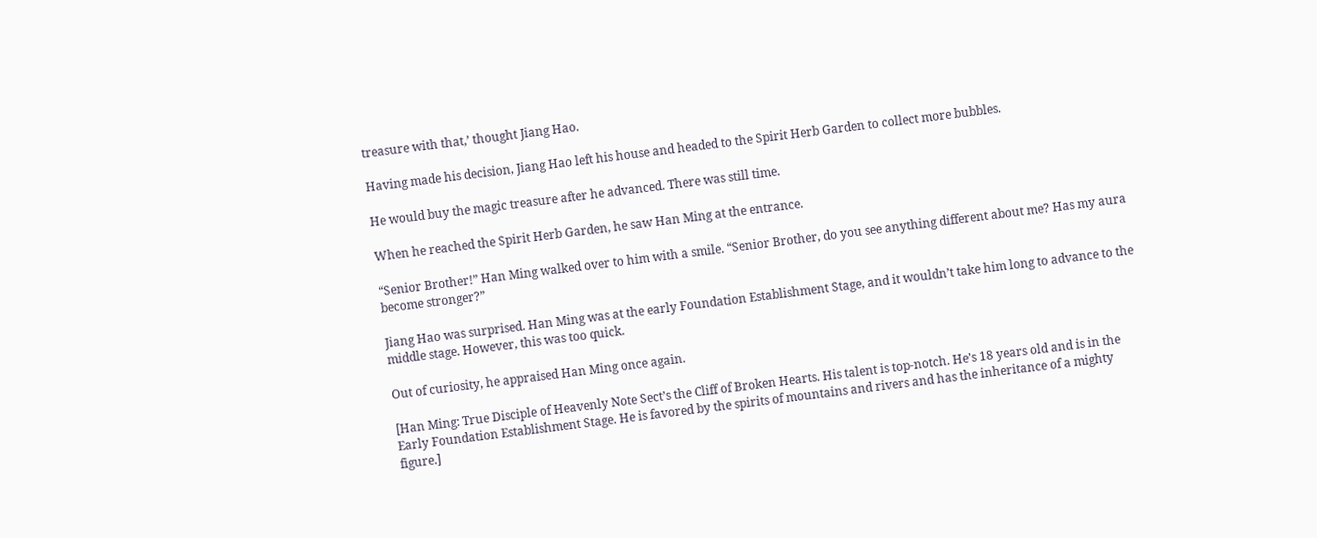treasure with that,’ thought Jiang Hao.

Having made his decision, Jiang Hao left his house and headed to the Spirit Herb Garden to collect more bubbles.

He would buy the magic treasure after he advanced. There was still time.

When he reached the Spirit Herb Garden, he saw Han Ming at the entrance.

“Senior Brother!” Han Ming walked over to him with a smile. “Senior Brother, do you see anything different about me? Has my aura become stronger?”

Jiang Hao was surprised. Han Ming was at the early Foundation Establishment Stage, and it wouldn’t take him long to advance to the middle stage. However, this was too quick.

Out of curiosity, he appraised Han Ming once again.

[Han Ming: True Disciple of Heavenly Note Sect’s the Cliff of Broken Hearts. His talent is top-notch. He’s 18 years old and is in the Early Foundation Establishment Stage. He is favored by the spirits of mountains and rivers and has the inheritance of a mighty figure.]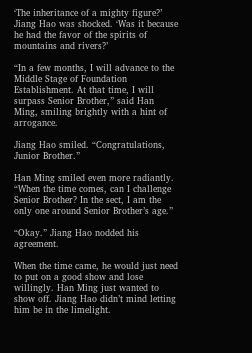‘The inheritance of a mighty figure?’ Jiang Hao was shocked. ‘Was it because he had the favor of the spirits of mountains and rivers?’

“In a few months, I will advance to the Middle Stage of Foundation Establishment. At that time, I will surpass Senior Brother,” said Han Ming, smiling brightly with a hint of arrogance.

Jiang Hao smiled. “Congratulations, Junior Brother.”

Han Ming smiled even more radiantly. “When the time comes, can I challenge Senior Brother? In the sect, I am the only one around Senior Brother’s age.”

“Okay.” Jiang Hao nodded his agreement.

When the time came, he would just need to put on a good show and lose willingly. Han Ming just wanted to show off. Jiang Hao didn’t mind letting him be in the limelight.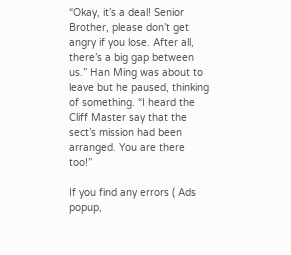“Okay, it’s a deal! Senior Brother, please don’t get angry if you lose. After all, there’s a big gap between us.” Han Ming was about to leave but he paused, thinking of something. “I heard the Cliff Master say that the sect’s mission had been arranged. You are there too!”

If you find any errors ( Ads popup,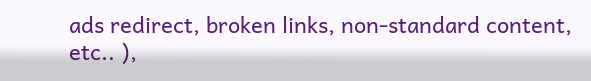ads redirect, broken links, non-standard content, etc.. ),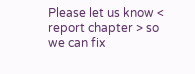Please let us know < report chapter > so we can fix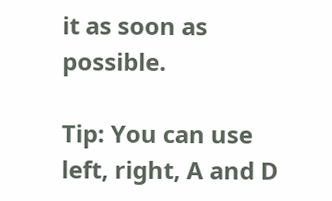it as soon as possible.

Tip: You can use left, right, A and D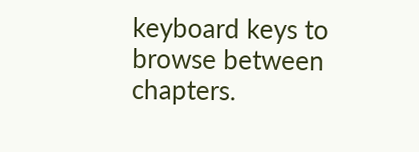keyboard keys to browse between chapters.